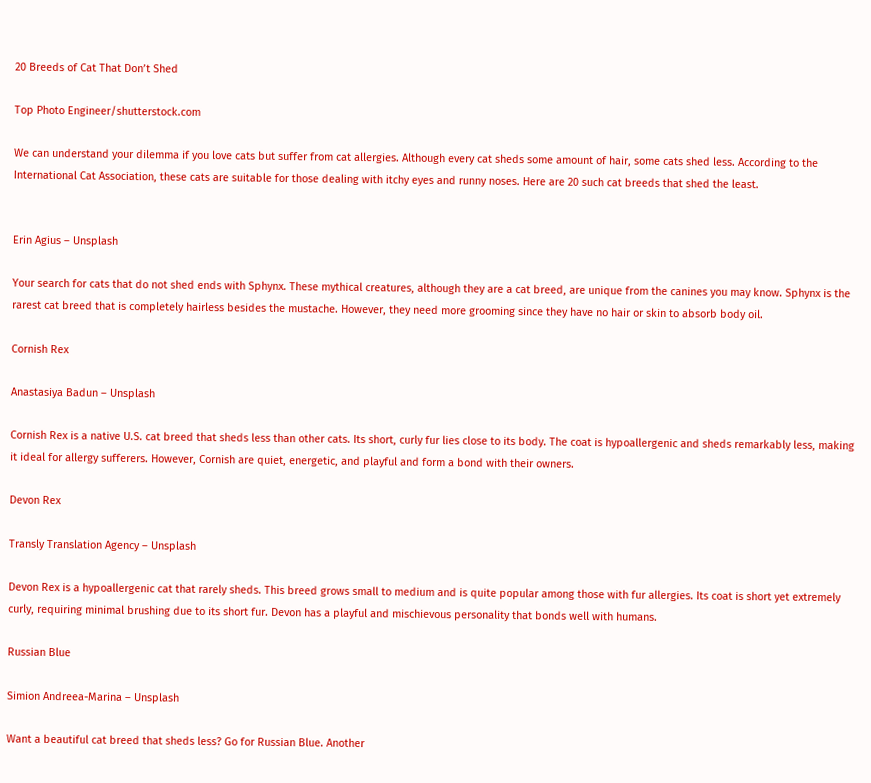20 Breeds of Cat That Don’t Shed

Top Photo Engineer/shutterstock.com

We can understand your dilemma if you love cats but suffer from cat allergies. Although every cat sheds some amount of hair, some cats shed less. According to the International Cat Association, these cats are suitable for those dealing with itchy eyes and runny noses. Here are 20 such cat breeds that shed the least.


Erin Agius – Unsplash

Your search for cats that do not shed ends with Sphynx. These mythical creatures, although they are a cat breed, are unique from the canines you may know. Sphynx is the rarest cat breed that is completely hairless besides the mustache. However, they need more grooming since they have no hair or skin to absorb body oil.

Cornish Rex

Anastasiya Badun – Unsplash

Cornish Rex is a native U.S. cat breed that sheds less than other cats. Its short, curly fur lies close to its body. The coat is hypoallergenic and sheds remarkably less, making it ideal for allergy sufferers. However, Cornish are quiet, energetic, and playful and form a bond with their owners.

Devon Rex

Transly Translation Agency – Unsplash

Devon Rex is a hypoallergenic cat that rarely sheds. This breed grows small to medium and is quite popular among those with fur allergies. Its coat is short yet extremely curly, requiring minimal brushing due to its short fur. Devon has a playful and mischievous personality that bonds well with humans.

Russian Blue

Simion Andreea-Marina – Unsplash

Want a beautiful cat breed that sheds less? Go for Russian Blue. Another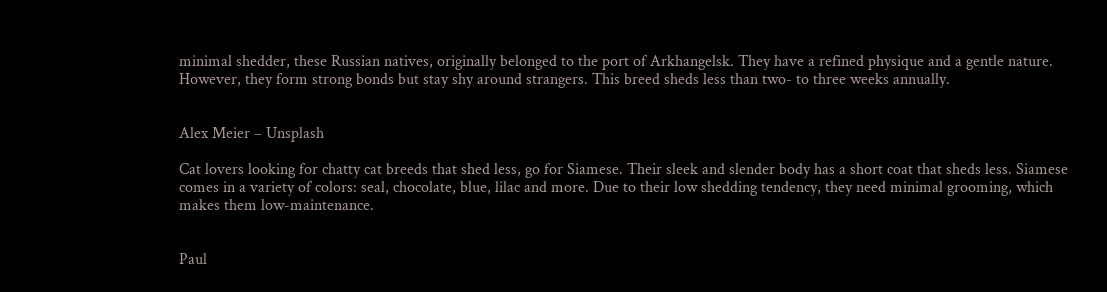minimal shedder, these Russian natives, originally belonged to the port of Arkhangelsk. They have a refined physique and a gentle nature. However, they form strong bonds but stay shy around strangers. This breed sheds less than two- to three weeks annually.


Alex Meier – Unsplash

Cat lovers looking for chatty cat breeds that shed less, go for Siamese. Their sleek and slender body has a short coat that sheds less. Siamese comes in a variety of colors: seal, chocolate, blue, lilac and more. Due to their low shedding tendency, they need minimal grooming, which makes them low-maintenance.


Paul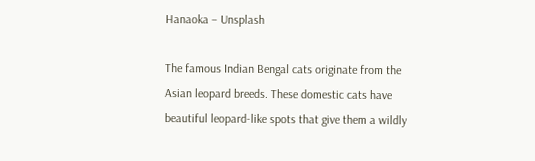Hanaoka – Unsplash

The famous Indian Bengal cats originate from the Asian leopard breeds. These domestic cats have beautiful leopard-like spots that give them a wildly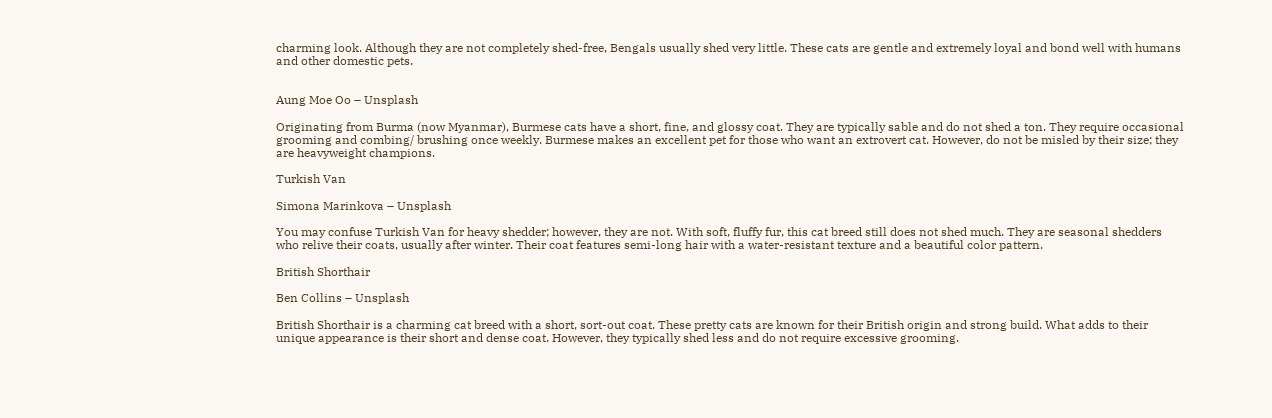charming look. Although they are not completely shed-free, Bengals usually shed very little. These cats are gentle and extremely loyal and bond well with humans and other domestic pets.


Aung Moe Oo – Unsplash

Originating from Burma (now Myanmar), Burmese cats have a short, fine, and glossy coat. They are typically sable and do not shed a ton. They require occasional grooming and combing/ brushing once weekly. Burmese makes an excellent pet for those who want an extrovert cat. However, do not be misled by their size; they are heavyweight champions.

Turkish Van

Simona Marinkova – Unsplash

You may confuse Turkish Van for heavy shedder; however, they are not. With soft, fluffy fur, this cat breed still does not shed much. They are seasonal shedders who relive their coats, usually after winter. Their coat features semi-long hair with a water-resistant texture and a beautiful color pattern.

British Shorthair

Ben Collins – Unsplash

British Shorthair is a charming cat breed with a short, sort-out coat. These pretty cats are known for their British origin and strong build. What adds to their unique appearance is their short and dense coat. However, they typically shed less and do not require excessive grooming.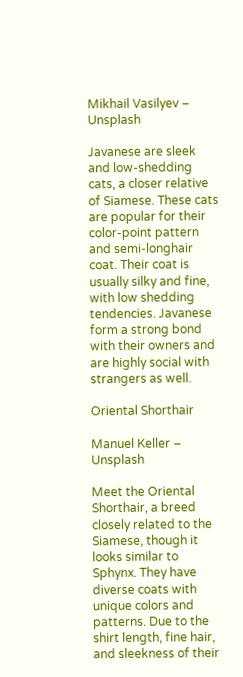Mikhail Vasilyev – Unsplash

Javanese are sleek and low-shedding cats, a closer relative of Siamese. These cats are popular for their color-point pattern and semi-longhair coat. Their coat is usually silky and fine, with low shedding tendencies. Javanese form a strong bond with their owners and are highly social with strangers as well.

Oriental Shorthair

Manuel Keller – Unsplash

Meet the Oriental Shorthair, a breed closely related to the Siamese, though it looks similar to Sphynx. They have diverse coats with unique colors and patterns. Due to the shirt length, fine hair, and sleekness of their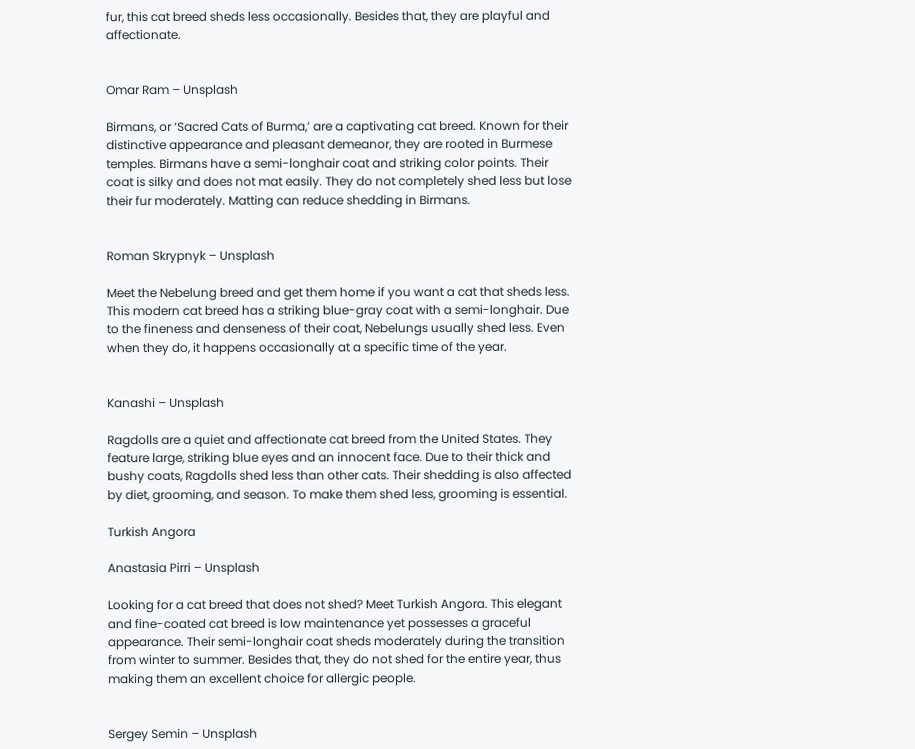fur, this cat breed sheds less occasionally. Besides that, they are playful and affectionate.


Omar Ram – Unsplash

Birmans, or ‘Sacred Cats of Burma,’ are a captivating cat breed. Known for their distinctive appearance and pleasant demeanor, they are rooted in Burmese temples. Birmans have a semi-longhair coat and striking color points. Their coat is silky and does not mat easily. They do not completely shed less but lose their fur moderately. Matting can reduce shedding in Birmans.


Roman Skrypnyk – Unsplash

Meet the Nebelung breed and get them home if you want a cat that sheds less. This modern cat breed has a striking blue-gray coat with a semi-longhair. Due to the fineness and denseness of their coat, Nebelungs usually shed less. Even when they do, it happens occasionally at a specific time of the year.


Kanashi – Unsplash

Ragdolls are a quiet and affectionate cat breed from the United States. They feature large, striking blue eyes and an innocent face. Due to their thick and bushy coats, Ragdolls shed less than other cats. Their shedding is also affected by diet, grooming, and season. To make them shed less, grooming is essential.

Turkish Angora

Anastasia Pirri – Unsplash

Looking for a cat breed that does not shed? Meet Turkish Angora. This elegant and fine-coated cat breed is low maintenance yet possesses a graceful appearance. Their semi-longhair coat sheds moderately during the transition from winter to summer. Besides that, they do not shed for the entire year, thus making them an excellent choice for allergic people.


Sergey Semin – Unsplash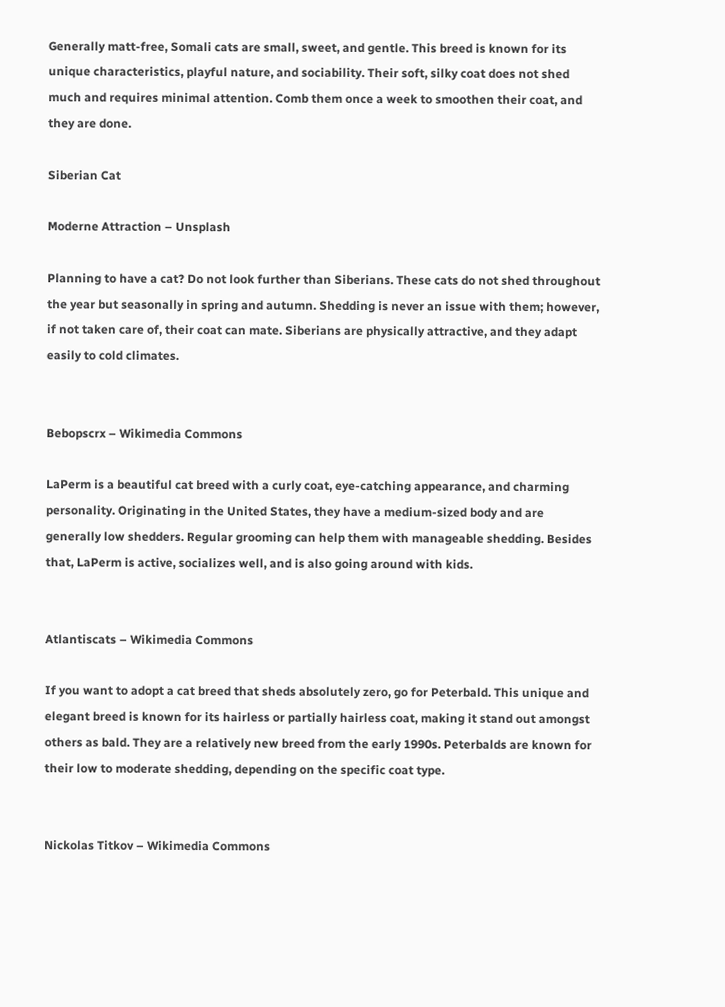Generally matt-free, Somali cats are small, sweet, and gentle. This breed is known for its unique characteristics, playful nature, and sociability. Their soft, silky coat does not shed much and requires minimal attention. Comb them once a week to smoothen their coat, and they are done.

Siberian Cat

Moderne Attraction – Unsplash

Planning to have a cat? Do not look further than Siberians. These cats do not shed throughout the year but seasonally in spring and autumn. Shedding is never an issue with them; however, if not taken care of, their coat can mate. Siberians are physically attractive, and they adapt easily to cold climates.


Bebopscrx – Wikimedia Commons

LaPerm is a beautiful cat breed with a curly coat, eye-catching appearance, and charming personality. Originating in the United States, they have a medium-sized body and are generally low shedders. Regular grooming can help them with manageable shedding. Besides that, LaPerm is active, socializes well, and is also going around with kids.


Atlantiscats – Wikimedia Commons

If you want to adopt a cat breed that sheds absolutely zero, go for Peterbald. This unique and elegant breed is known for its hairless or partially hairless coat, making it stand out amongst others as bald. They are a relatively new breed from the early 1990s. Peterbalds are known for their low to moderate shedding, depending on the specific coat type.


Nickolas Titkov – Wikimedia Commons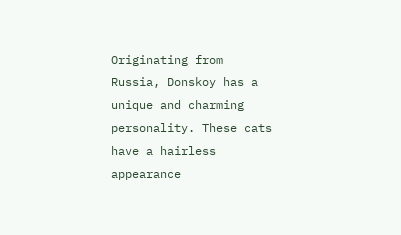Originating from Russia, Donskoy has a unique and charming personality. These cats have a hairless appearance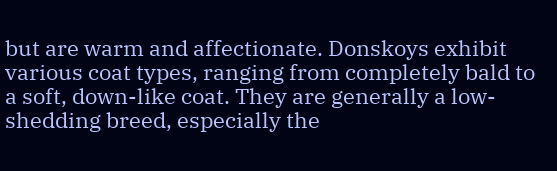but are warm and affectionate. Donskoys exhibit various coat types, ranging from completely bald to a soft, down-like coat. They are generally a low-shedding breed, especially the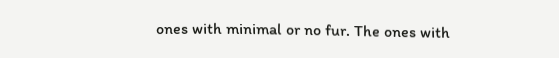ones with minimal or no fur. The ones with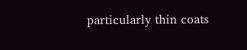particularly thin coats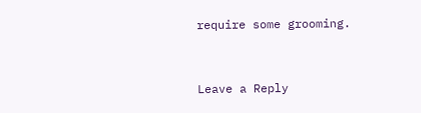require some grooming.


Leave a Reply